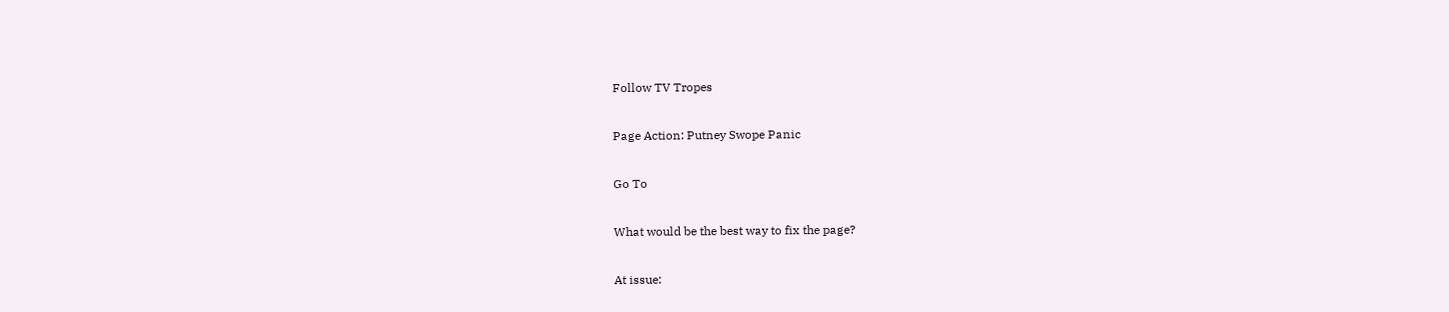Follow TV Tropes

Page Action: Putney Swope Panic

Go To

What would be the best way to fix the page?

At issue: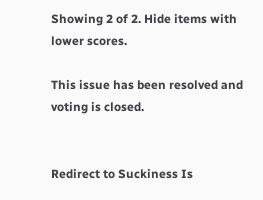Showing 2 of 2. Hide items with lower scores.

This issue has been resolved and voting is closed.


Redirect to Suckiness Is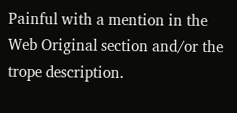Painful with a mention in the Web Original section and/or the trope description.